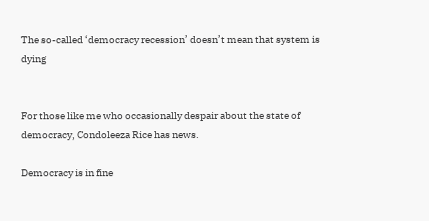The so-called ‘democracy recession’ doesn’t mean that system is dying


For those like me who occasionally despair about the state of democracy, Condoleeza Rice has news.

Democracy is in fine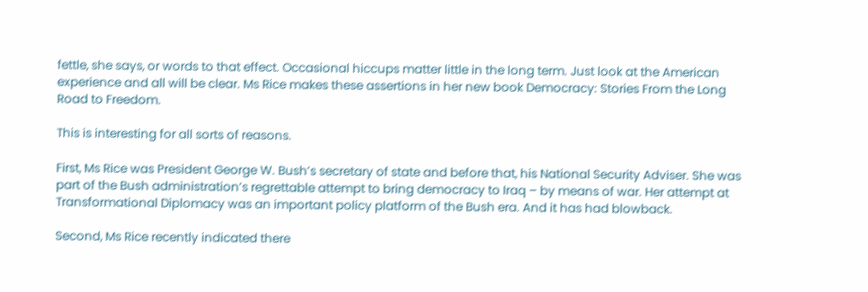fettle, she says, or words to that effect. Occasional hiccups matter little in the long term. Just look at the American experience and all will be clear. Ms Rice makes these assertions in her new book Democracy: Stories From the Long Road to Freedom.

This is interesting for all sorts of reasons.

First, Ms Rice was President George W. Bush’s secretary of state and before that, his National Security Adviser. She was part of the Bush administration’s regrettable attempt to bring democracy to Iraq – by means of war. Her attempt at Transformational Diplomacy was an important policy platform of the Bush era. And it has had blowback.

Second, Ms Rice recently indicated there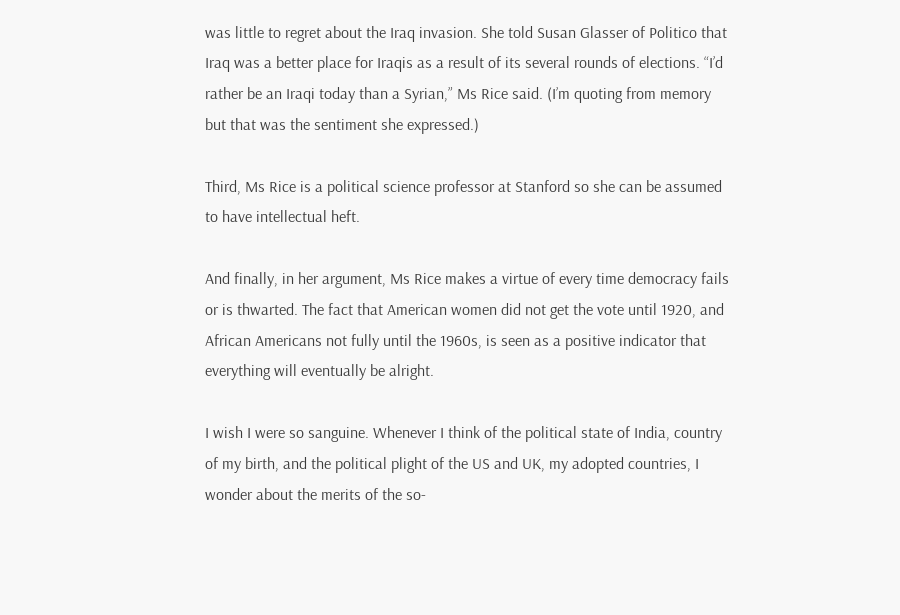was little to regret about the Iraq invasion. She told Susan Glasser of Politico that Iraq was a better place for Iraqis as a result of its several rounds of elections. “I’d rather be an Iraqi today than a Syrian,” Ms Rice said. (I’m quoting from memory but that was the sentiment she expressed.)

Third, Ms Rice is a political science professor at Stanford so she can be assumed to have intellectual heft.

And finally, in her argument, Ms Rice makes a virtue of every time democracy fails or is thwarted. The fact that American women did not get the vote until 1920, and African Americans not fully until the 1960s, is seen as a positive indicator that everything will eventually be alright.

I wish I were so sanguine. Whenever I think of the political state of India, country of my birth, and the political plight of the US and UK, my adopted countries, I wonder about the merits of the so-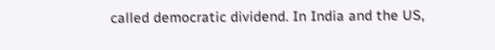called democratic dividend. In India and the US,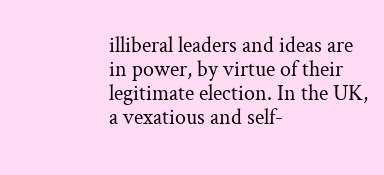illiberal leaders and ideas are in power, by virtue of their legitimate election. In the UK, a vexatious and self-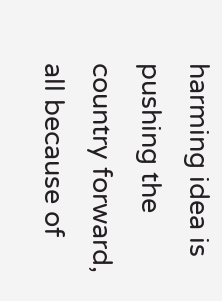harming idea is pushing the country forward, all because of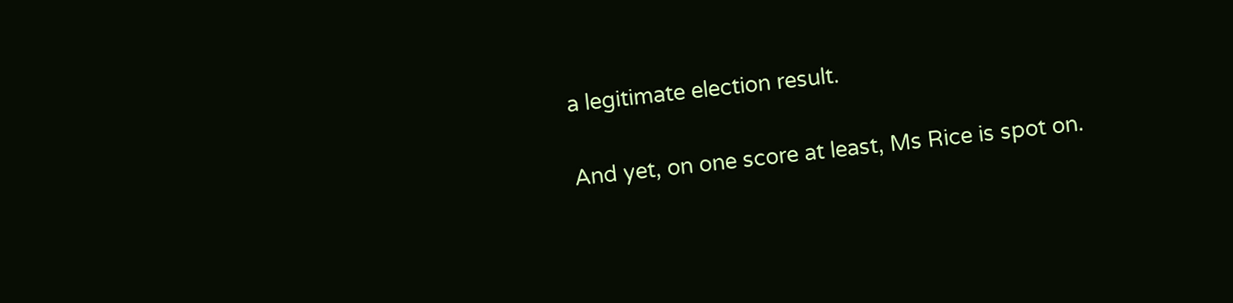a legitimate election result.

And yet, on one score at least, Ms Rice is spot on.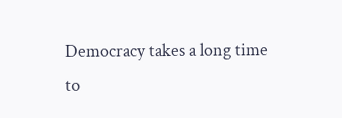Democracy takes a long time to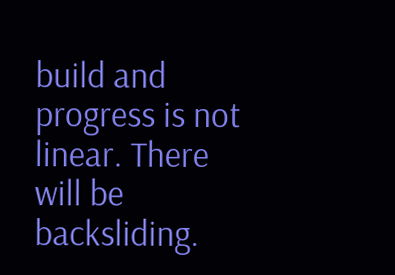build and progress is not linear. There will be backsliding.